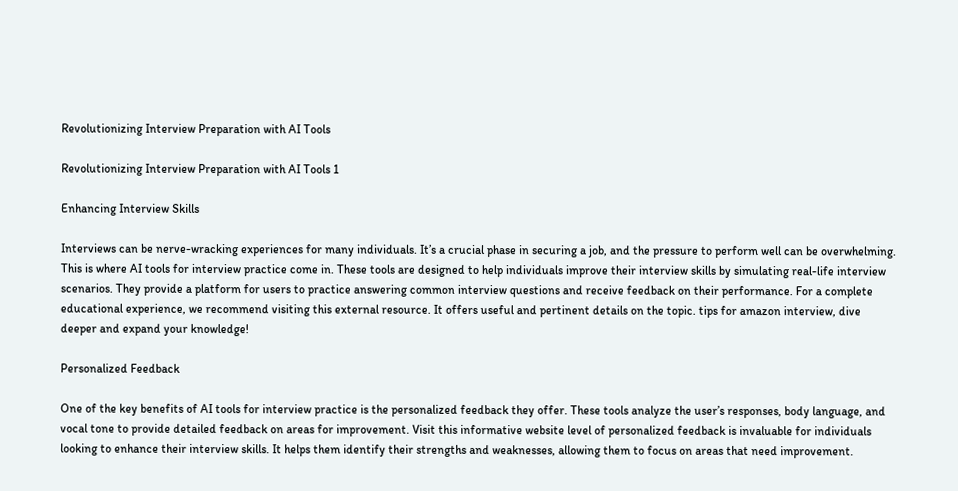Revolutionizing Interview Preparation with AI Tools

Revolutionizing Interview Preparation with AI Tools 1

Enhancing Interview Skills

Interviews can be nerve-wracking experiences for many individuals. It’s a crucial phase in securing a job, and the pressure to perform well can be overwhelming. This is where AI tools for interview practice come in. These tools are designed to help individuals improve their interview skills by simulating real-life interview scenarios. They provide a platform for users to practice answering common interview questions and receive feedback on their performance. For a complete educational experience, we recommend visiting this external resource. It offers useful and pertinent details on the topic. tips for amazon interview, dive deeper and expand your knowledge!

Personalized Feedback

One of the key benefits of AI tools for interview practice is the personalized feedback they offer. These tools analyze the user’s responses, body language, and vocal tone to provide detailed feedback on areas for improvement. Visit this informative website level of personalized feedback is invaluable for individuals looking to enhance their interview skills. It helps them identify their strengths and weaknesses, allowing them to focus on areas that need improvement.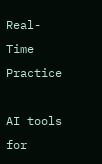Real-Time Practice

AI tools for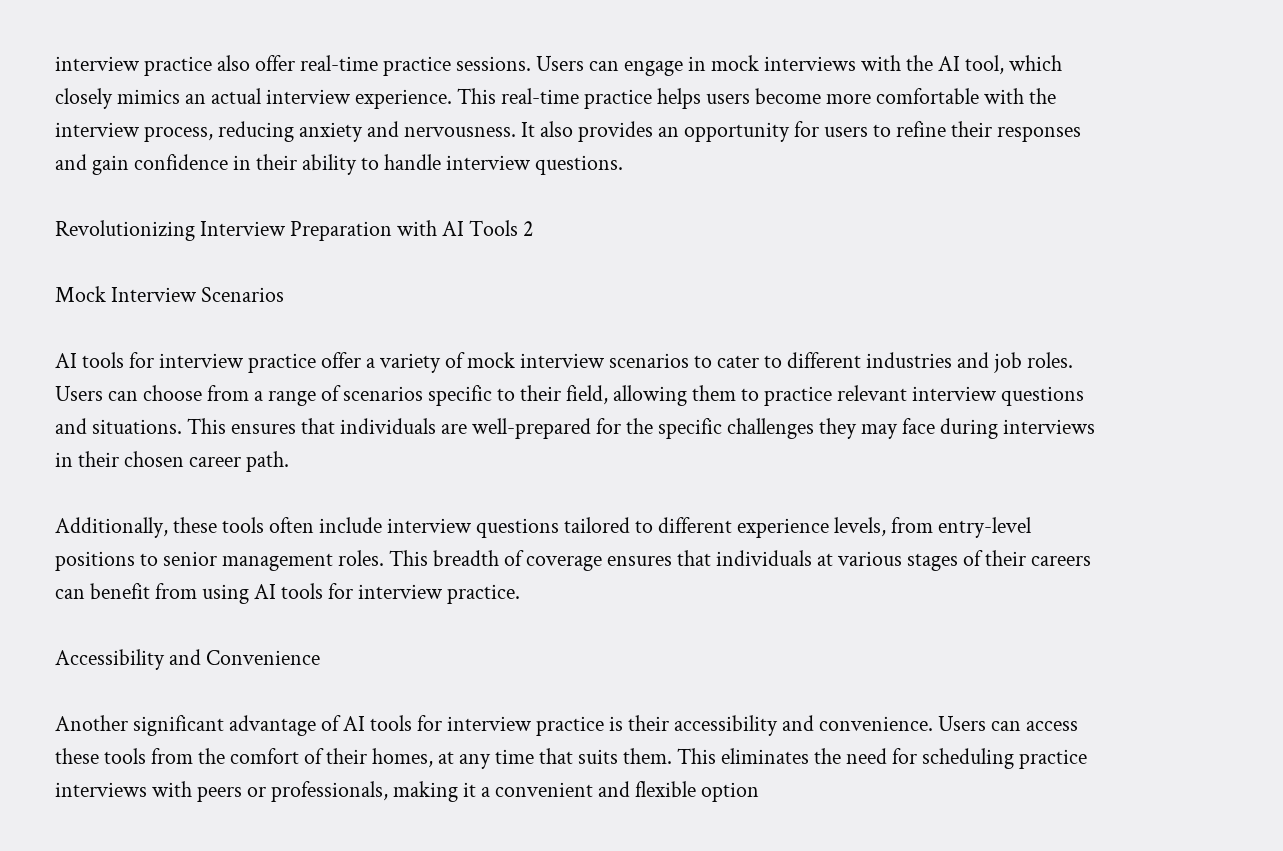interview practice also offer real-time practice sessions. Users can engage in mock interviews with the AI tool, which closely mimics an actual interview experience. This real-time practice helps users become more comfortable with the interview process, reducing anxiety and nervousness. It also provides an opportunity for users to refine their responses and gain confidence in their ability to handle interview questions.

Revolutionizing Interview Preparation with AI Tools 2

Mock Interview Scenarios

AI tools for interview practice offer a variety of mock interview scenarios to cater to different industries and job roles. Users can choose from a range of scenarios specific to their field, allowing them to practice relevant interview questions and situations. This ensures that individuals are well-prepared for the specific challenges they may face during interviews in their chosen career path.

Additionally, these tools often include interview questions tailored to different experience levels, from entry-level positions to senior management roles. This breadth of coverage ensures that individuals at various stages of their careers can benefit from using AI tools for interview practice.

Accessibility and Convenience

Another significant advantage of AI tools for interview practice is their accessibility and convenience. Users can access these tools from the comfort of their homes, at any time that suits them. This eliminates the need for scheduling practice interviews with peers or professionals, making it a convenient and flexible option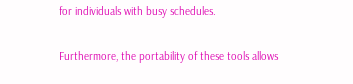for individuals with busy schedules.

Furthermore, the portability of these tools allows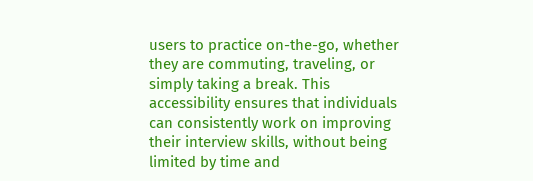users to practice on-the-go, whether they are commuting, traveling, or simply taking a break. This accessibility ensures that individuals can consistently work on improving their interview skills, without being limited by time and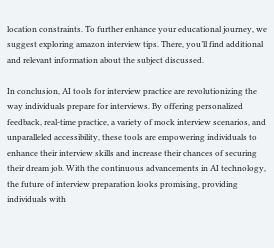location constraints. To further enhance your educational journey, we suggest exploring amazon interview tips. There, you’ll find additional and relevant information about the subject discussed.

In conclusion, AI tools for interview practice are revolutionizing the way individuals prepare for interviews. By offering personalized feedback, real-time practice, a variety of mock interview scenarios, and unparalleled accessibility, these tools are empowering individuals to enhance their interview skills and increase their chances of securing their dream job. With the continuous advancements in AI technology, the future of interview preparation looks promising, providing individuals with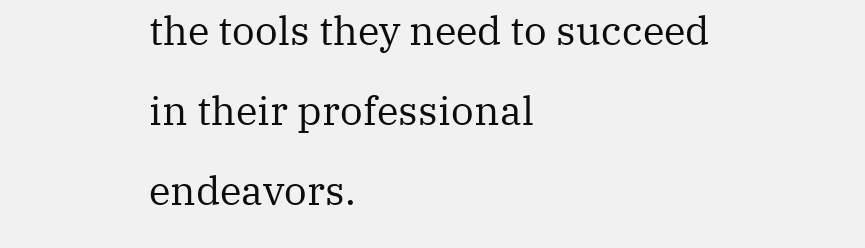the tools they need to succeed in their professional endeavors.